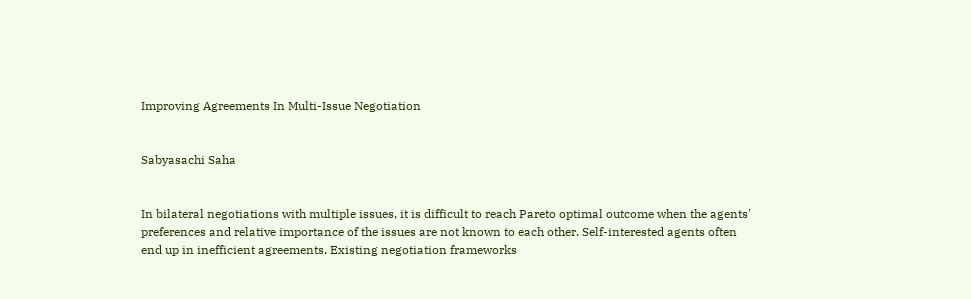Improving Agreements In Multi-Issue Negotiation


Sabyasachi Saha


In bilateral negotiations with multiple issues, it is difficult to reach Pareto optimal outcome when the agents' preferences and relative importance of the issues are not known to each other. Self-interested agents often end up in inefficient agreements. Existing negotiation frameworks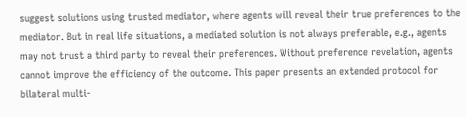suggest solutions using trusted mediator, where agents will reveal their true preferences to the mediator. But in real life situations, a mediated solution is not always preferable, e.g., agents may not trust a third party to reveal their preferences. Without preference revelation, agents cannot improve the efficiency of the outcome. This paper presents an extended protocol for bilateral multi-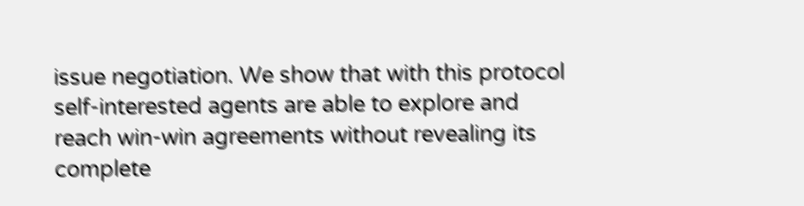issue negotiation. We show that with this protocol self-interested agents are able to explore and reach win-win agreements without revealing its complete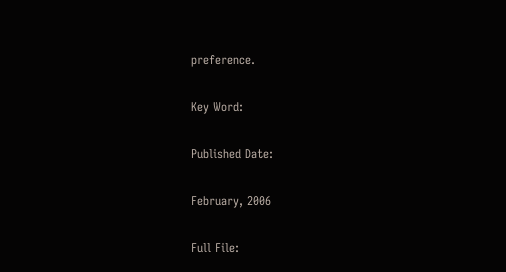preference.

Key Word:

Published Date:

February, 2006

Full File: